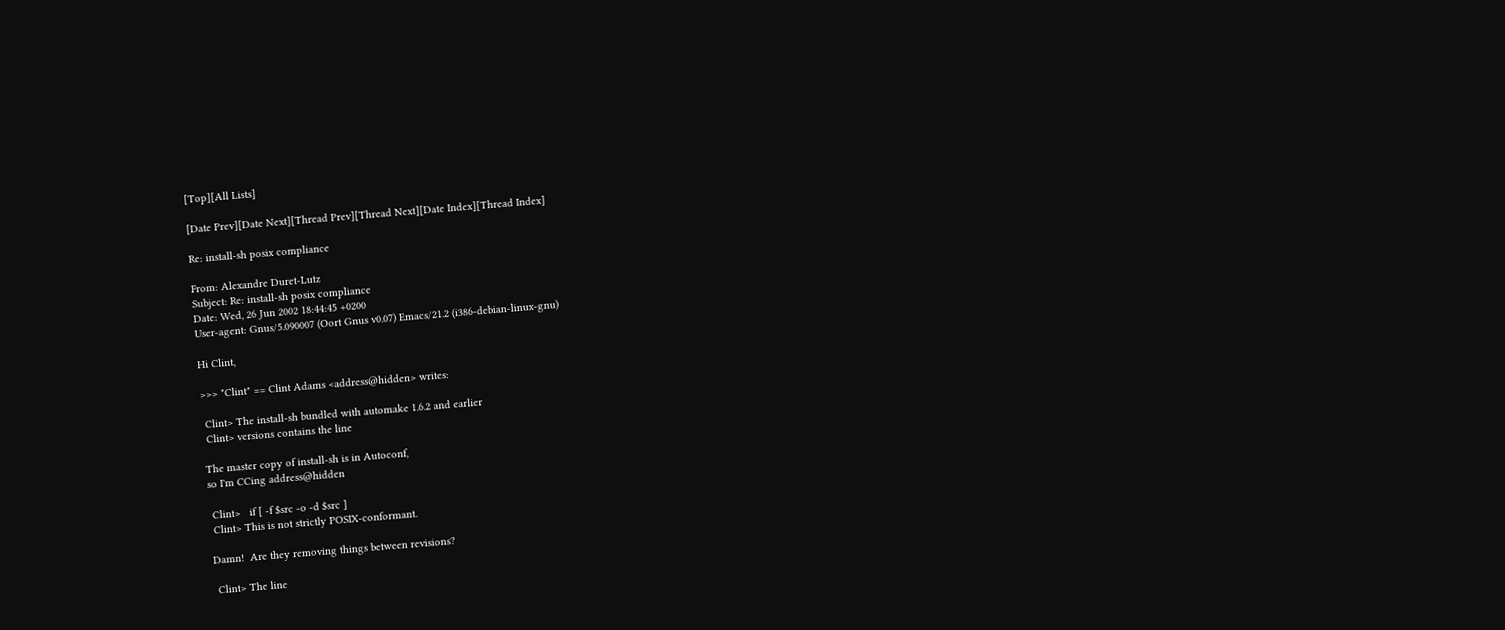[Top][All Lists]

[Date Prev][Date Next][Thread Prev][Thread Next][Date Index][Thread Index]

Re: install-sh posix compliance

From: Alexandre Duret-Lutz
Subject: Re: install-sh posix compliance
Date: Wed, 26 Jun 2002 18:44:45 +0200
User-agent: Gnus/5.090007 (Oort Gnus v0.07) Emacs/21.2 (i386-debian-linux-gnu)

Hi Clint,

>>> "Clint" == Clint Adams <address@hidden> writes:

 Clint> The install-sh bundled with automake 1.6.2 and earlier
 Clint> versions contains the line

The master copy of install-sh is in Autoconf,
so I'm CCing address@hidden

 Clint>   if [ -f $src -o -d $src ]
 Clint> This is not strictly POSIX-conformant.

Damn!  Are they removing things between revisions?

 Clint> The line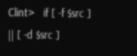Clint>   if [ -f $src ] || [ -d $src ]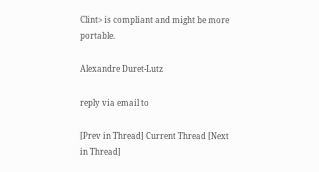Clint> is compliant and might be more portable.

Alexandre Duret-Lutz

reply via email to

[Prev in Thread] Current Thread [Next in Thread]